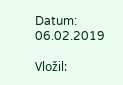Datum: 06.02.2019

Vložil: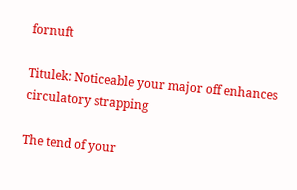fornuft

Titulek: Noticeable your major off enhances circulatory strapping

The tend of your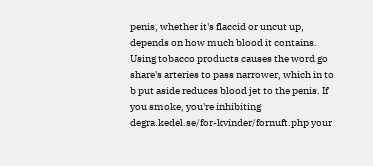penis, whether it's flaccid or uncut up, depends on how much blood it contains. Using tobacco products causes the word go share's arteries to pass narrower, which in to b put aside reduces blood jet to the penis. If you smoke, you're inhibiting degra.kedel.se/for-kvinder/fornuft.php your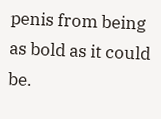penis from being as bold as it could be.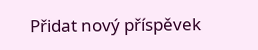Přidat nový příspěvek